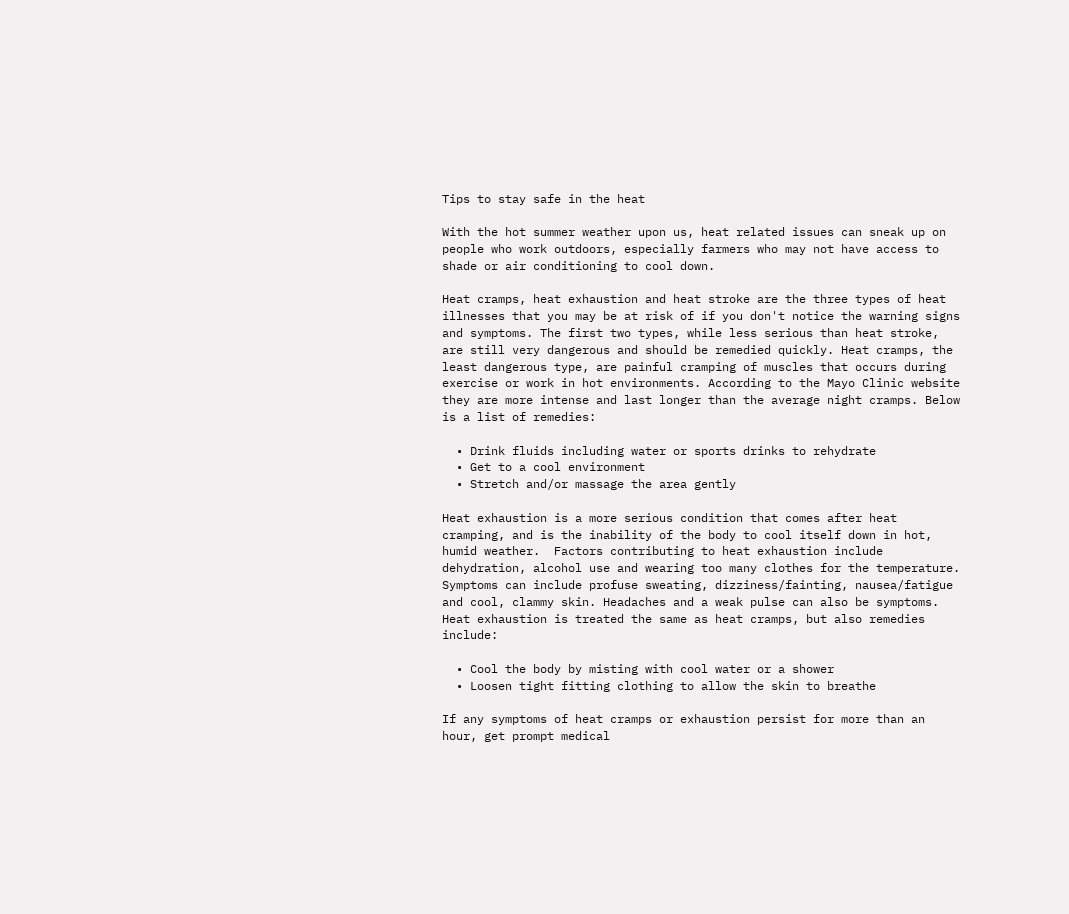Tips to stay safe in the heat

With the hot summer weather upon us, heat related issues can sneak up on people who work outdoors, especially farmers who may not have access to shade or air conditioning to cool down.

Heat cramps, heat exhaustion and heat stroke are the three types of heat illnesses that you may be at risk of if you don't notice the warning signs and symptoms. The first two types, while less serious than heat stroke, are still very dangerous and should be remedied quickly. Heat cramps, the least dangerous type, are painful cramping of muscles that occurs during exercise or work in hot environments. According to the Mayo Clinic website they are more intense and last longer than the average night cramps. Below is a list of remedies:

  • Drink fluids including water or sports drinks to rehydrate
  • Get to a cool environment
  • Stretch and/or massage the area gently

Heat exhaustion is a more serious condition that comes after heat cramping, and is the inability of the body to cool itself down in hot, humid weather.  Factors contributing to heat exhaustion include dehydration, alcohol use and wearing too many clothes for the temperature. Symptoms can include profuse sweating, dizziness/fainting, nausea/fatigue and cool, clammy skin. Headaches and a weak pulse can also be symptoms. Heat exhaustion is treated the same as heat cramps, but also remedies include:

  • Cool the body by misting with cool water or a shower
  • Loosen tight fitting clothing to allow the skin to breathe

If any symptoms of heat cramps or exhaustion persist for more than an hour, get prompt medical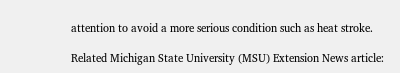attention to avoid a more serious condition such as heat stroke.

Related Michigan State University (MSU) Extension News article: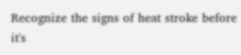Recognize the signs of heat stroke before it's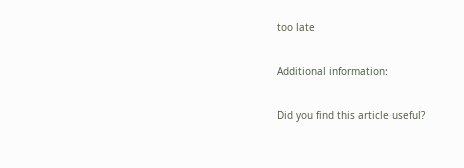too late

Additional information:

Did you find this article useful?